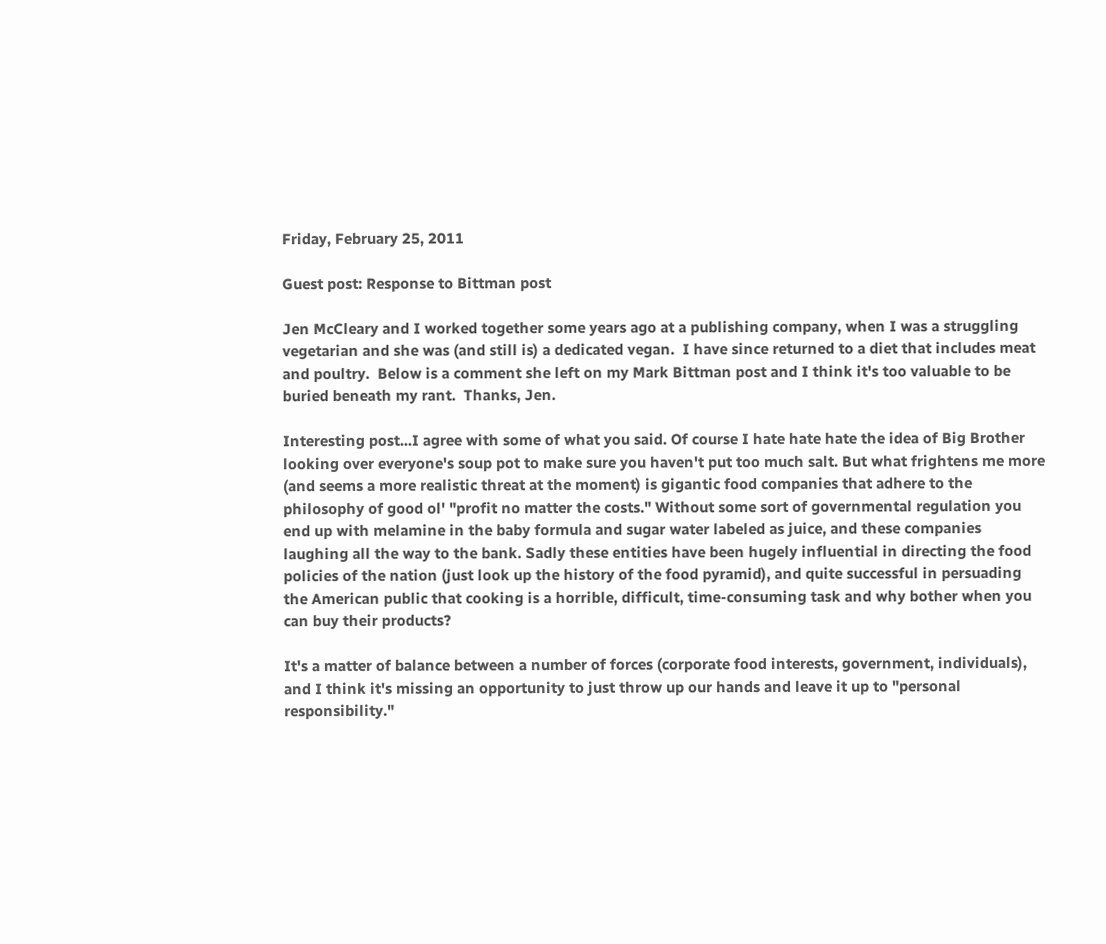Friday, February 25, 2011

Guest post: Response to Bittman post

Jen McCleary and I worked together some years ago at a publishing company, when I was a struggling vegetarian and she was (and still is) a dedicated vegan.  I have since returned to a diet that includes meat and poultry.  Below is a comment she left on my Mark Bittman post and I think it's too valuable to be buried beneath my rant.  Thanks, Jen.

Interesting post...I agree with some of what you said. Of course I hate hate hate the idea of Big Brother looking over everyone's soup pot to make sure you haven't put too much salt. But what frightens me more (and seems a more realistic threat at the moment) is gigantic food companies that adhere to the philosophy of good ol' "profit no matter the costs." Without some sort of governmental regulation you end up with melamine in the baby formula and sugar water labeled as juice, and these companies laughing all the way to the bank. Sadly these entities have been hugely influential in directing the food policies of the nation (just look up the history of the food pyramid), and quite successful in persuading the American public that cooking is a horrible, difficult, time-consuming task and why bother when you can buy their products?

It's a matter of balance between a number of forces (corporate food interests, government, individuals), and I think it's missing an opportunity to just throw up our hands and leave it up to "personal responsibility."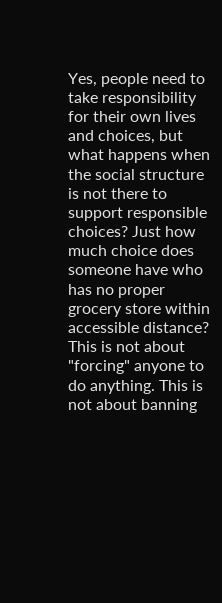Yes, people need to take responsibility for their own lives and choices, but what happens when the social structure is not there to support responsible choices? Just how much choice does someone have who has no proper grocery store within accessible distance? This is not about "forcing" anyone to do anything. This is not about banning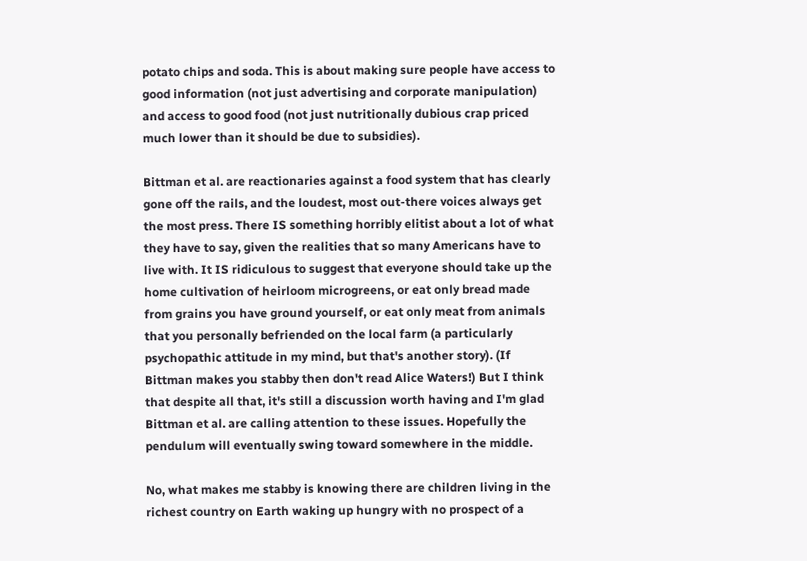potato chips and soda. This is about making sure people have access to good information (not just advertising and corporate manipulation) and access to good food (not just nutritionally dubious crap priced much lower than it should be due to subsidies).

Bittman et al. are reactionaries against a food system that has clearly gone off the rails, and the loudest, most out-there voices always get the most press. There IS something horribly elitist about a lot of what they have to say, given the realities that so many Americans have to live with. It IS ridiculous to suggest that everyone should take up the home cultivation of heirloom microgreens, or eat only bread made from grains you have ground yourself, or eat only meat from animals that you personally befriended on the local farm (a particularly psychopathic attitude in my mind, but that's another story). (If Bittman makes you stabby then don't read Alice Waters!) But I think that despite all that, it's still a discussion worth having and I'm glad Bittman et al. are calling attention to these issues. Hopefully the pendulum will eventually swing toward somewhere in the middle.

No, what makes me stabby is knowing there are children living in the richest country on Earth waking up hungry with no prospect of a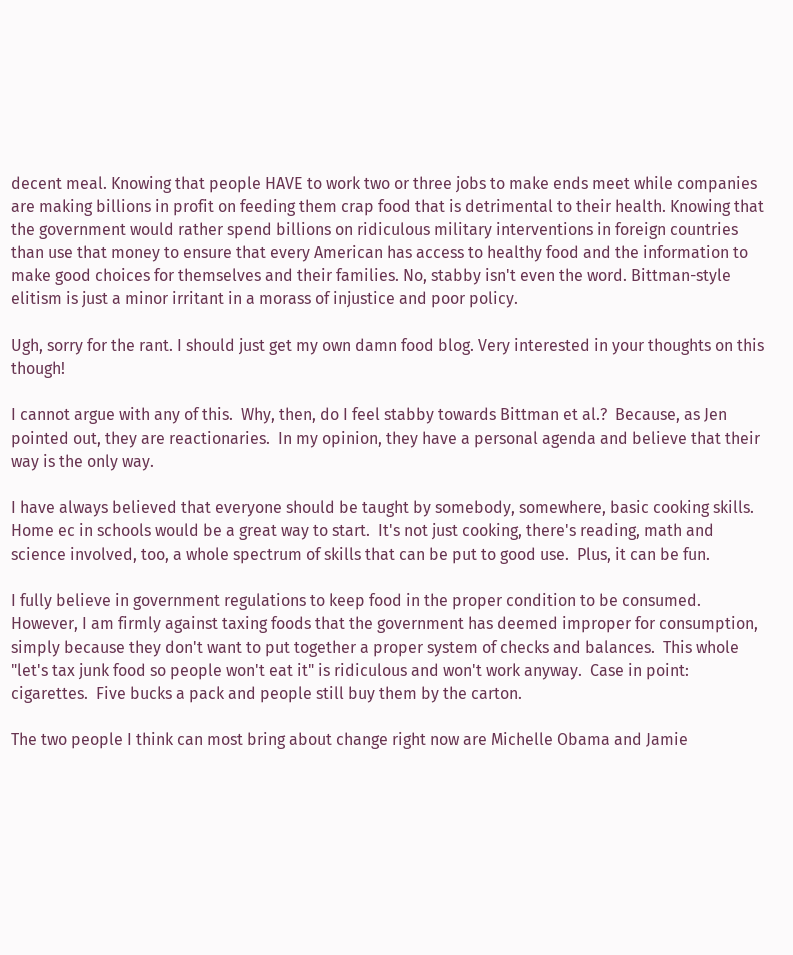decent meal. Knowing that people HAVE to work two or three jobs to make ends meet while companies are making billions in profit on feeding them crap food that is detrimental to their health. Knowing that the government would rather spend billions on ridiculous military interventions in foreign countries than use that money to ensure that every American has access to healthy food and the information to make good choices for themselves and their families. No, stabby isn't even the word. Bittman-style elitism is just a minor irritant in a morass of injustice and poor policy.

Ugh, sorry for the rant. I should just get my own damn food blog. Very interested in your thoughts on this though!

I cannot argue with any of this.  Why, then, do I feel stabby towards Bittman et al.?  Because, as Jen pointed out, they are reactionaries.  In my opinion, they have a personal agenda and believe that their way is the only way.

I have always believed that everyone should be taught by somebody, somewhere, basic cooking skills.  Home ec in schools would be a great way to start.  It's not just cooking, there's reading, math and science involved, too, a whole spectrum of skills that can be put to good use.  Plus, it can be fun.

I fully believe in government regulations to keep food in the proper condition to be consumed. However, I am firmly against taxing foods that the government has deemed improper for consumption, simply because they don't want to put together a proper system of checks and balances.  This whole "let's tax junk food so people won't eat it" is ridiculous and won't work anyway.  Case in point: cigarettes.  Five bucks a pack and people still buy them by the carton.

The two people I think can most bring about change right now are Michelle Obama and Jamie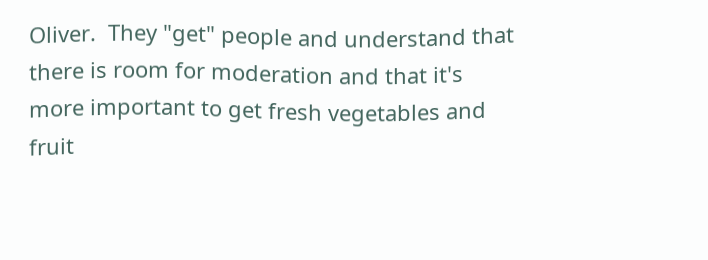Oliver.  They "get" people and understand that there is room for moderation and that it's more important to get fresh vegetables and fruit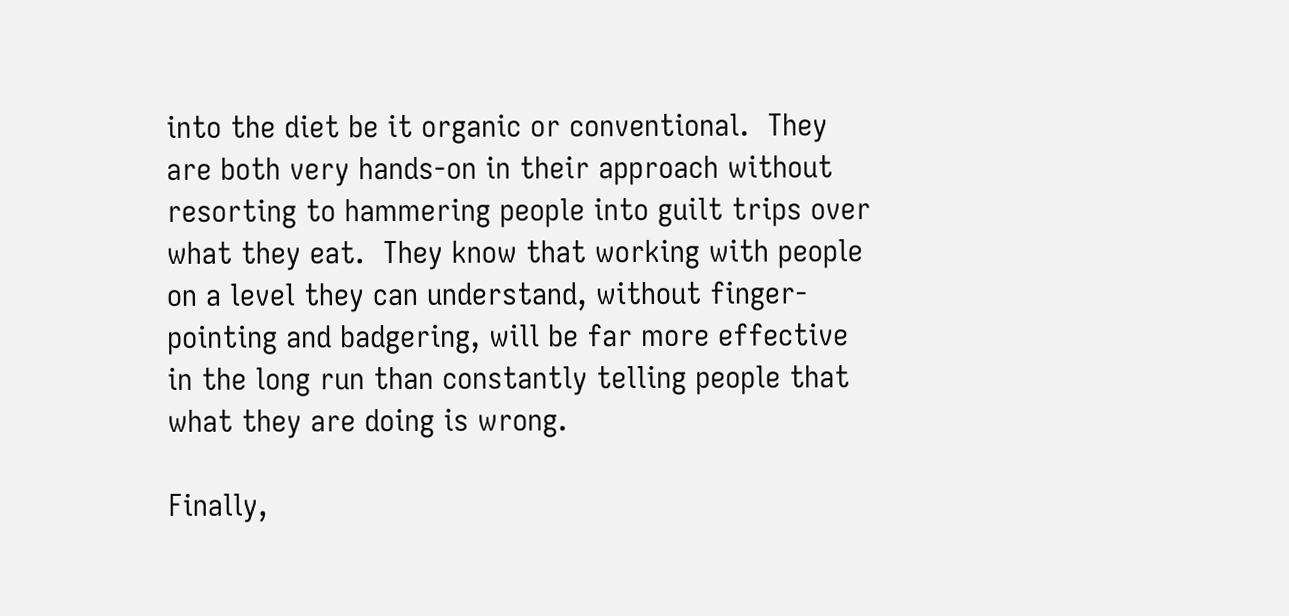into the diet be it organic or conventional.  They are both very hands-on in their approach without resorting to hammering people into guilt trips over what they eat.  They know that working with people on a level they can understand, without finger-pointing and badgering, will be far more effective in the long run than constantly telling people that what they are doing is wrong.

Finally,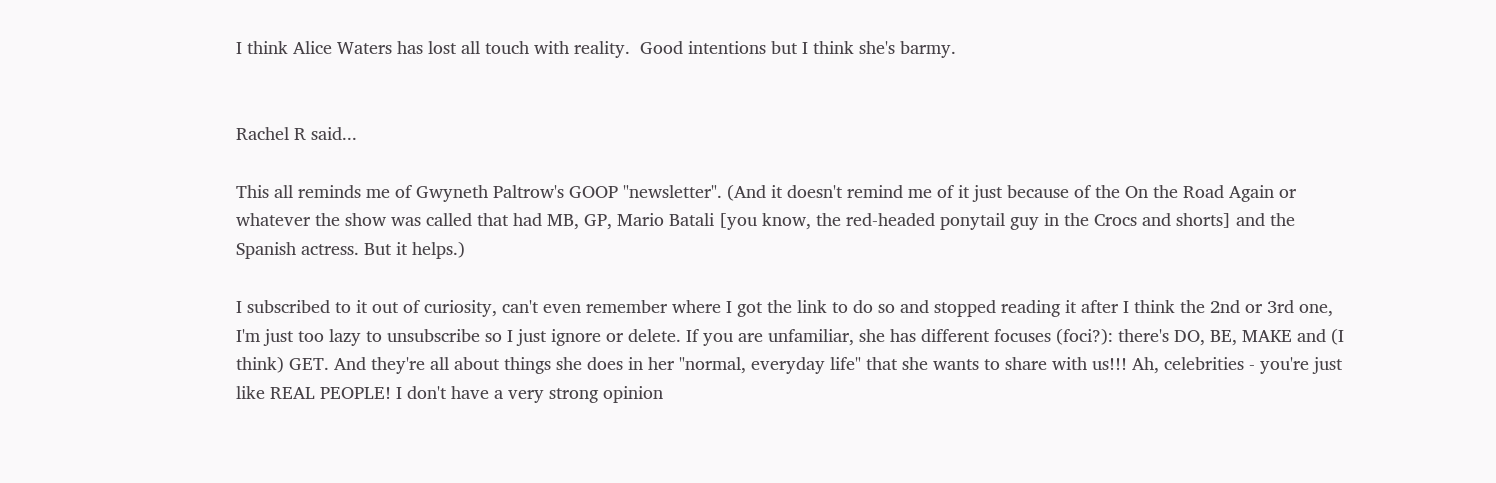I think Alice Waters has lost all touch with reality.  Good intentions but I think she's barmy.


Rachel R said...

This all reminds me of Gwyneth Paltrow's GOOP "newsletter". (And it doesn't remind me of it just because of the On the Road Again or whatever the show was called that had MB, GP, Mario Batali [you know, the red-headed ponytail guy in the Crocs and shorts] and the Spanish actress. But it helps.)

I subscribed to it out of curiosity, can't even remember where I got the link to do so and stopped reading it after I think the 2nd or 3rd one, I'm just too lazy to unsubscribe so I just ignore or delete. If you are unfamiliar, she has different focuses (foci?): there's DO, BE, MAKE and (I think) GET. And they're all about things she does in her "normal, everyday life" that she wants to share with us!!! Ah, celebrities - you're just like REAL PEOPLE! I don't have a very strong opinion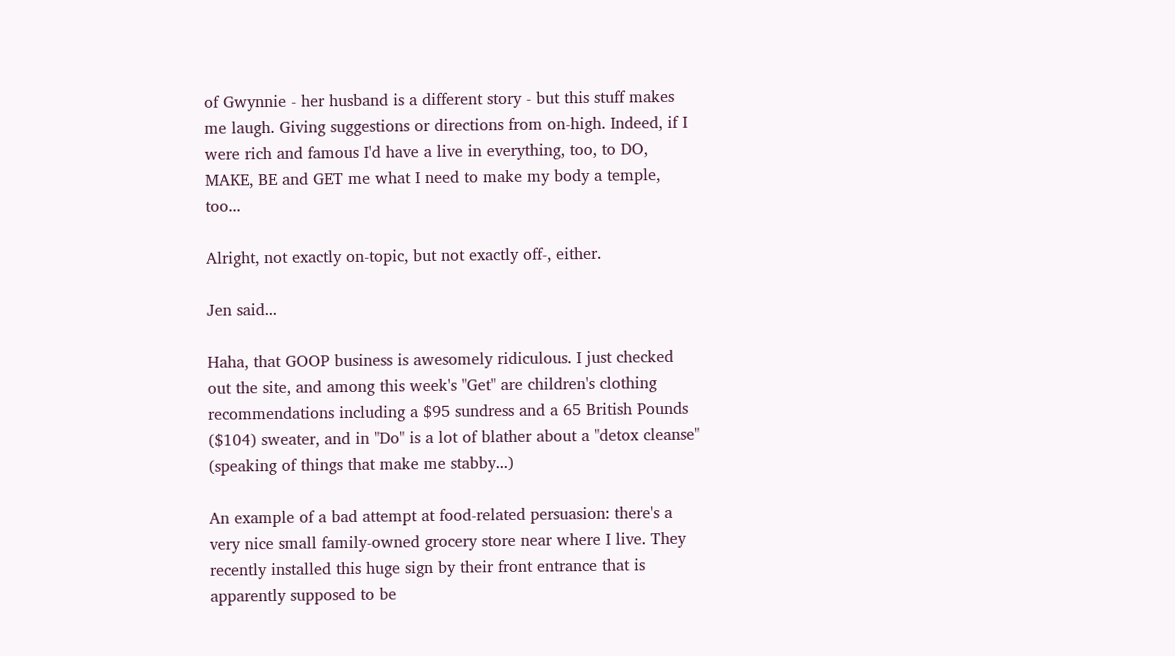of Gwynnie - her husband is a different story - but this stuff makes me laugh. Giving suggestions or directions from on-high. Indeed, if I were rich and famous I'd have a live in everything, too, to DO, MAKE, BE and GET me what I need to make my body a temple, too...

Alright, not exactly on-topic, but not exactly off-, either.

Jen said...

Haha, that GOOP business is awesomely ridiculous. I just checked out the site, and among this week's "Get" are children's clothing recommendations including a $95 sundress and a 65 British Pounds ($104) sweater, and in "Do" is a lot of blather about a "detox cleanse" (speaking of things that make me stabby...)

An example of a bad attempt at food-related persuasion: there's a very nice small family-owned grocery store near where I live. They recently installed this huge sign by their front entrance that is apparently supposed to be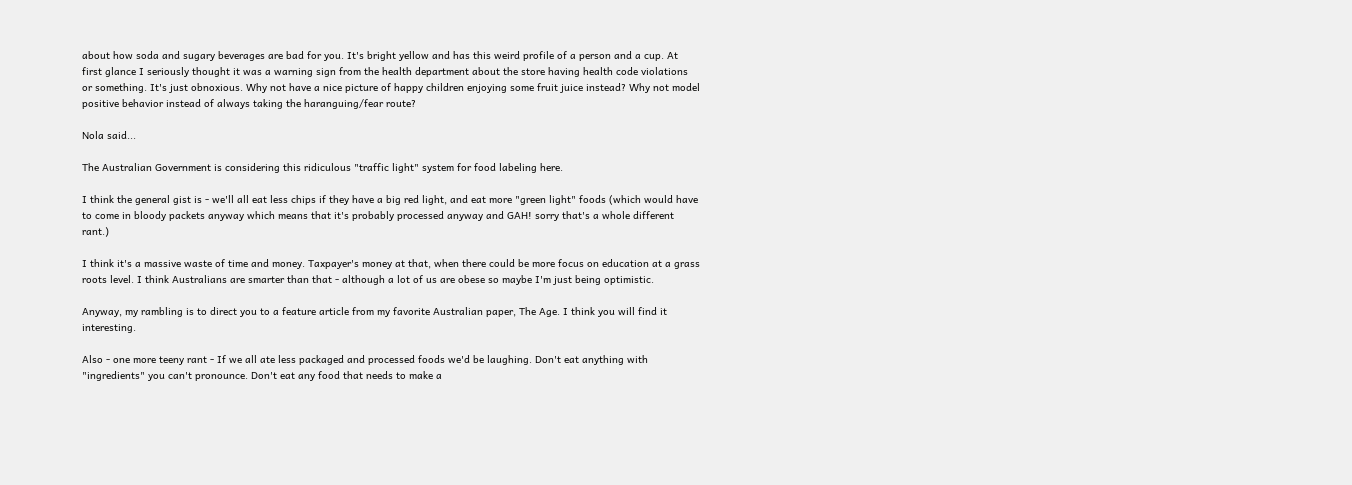about how soda and sugary beverages are bad for you. It's bright yellow and has this weird profile of a person and a cup. At first glance I seriously thought it was a warning sign from the health department about the store having health code violations or something. It's just obnoxious. Why not have a nice picture of happy children enjoying some fruit juice instead? Why not model positive behavior instead of always taking the haranguing/fear route?

Nola said...

The Australian Government is considering this ridiculous "traffic light" system for food labeling here.

I think the general gist is - we'll all eat less chips if they have a big red light, and eat more "green light" foods (which would have to come in bloody packets anyway which means that it's probably processed anyway and GAH! sorry that's a whole different rant.)

I think it's a massive waste of time and money. Taxpayer's money at that, when there could be more focus on education at a grass roots level. I think Australians are smarter than that - although a lot of us are obese so maybe I'm just being optimistic.

Anyway, my rambling is to direct you to a feature article from my favorite Australian paper, The Age. I think you will find it interesting.

Also - one more teeny rant - If we all ate less packaged and processed foods we'd be laughing. Don't eat anything with "ingredients" you can't pronounce. Don't eat any food that needs to make a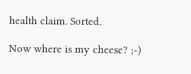health claim. Sorted.

Now where is my cheese? ;-)